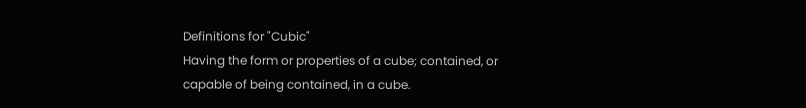Definitions for "Cubic"
Having the form or properties of a cube; contained, or capable of being contained, in a cube.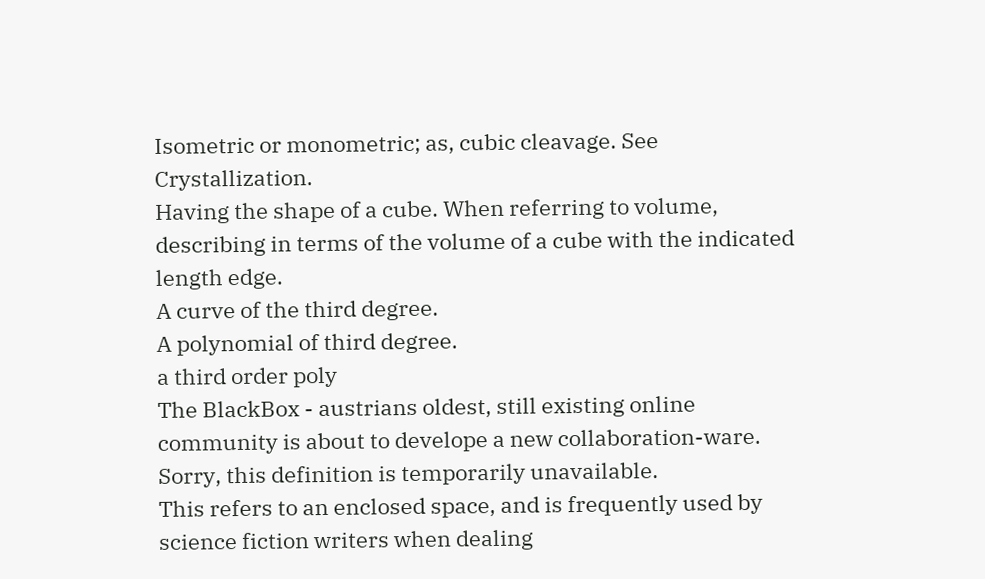Isometric or monometric; as, cubic cleavage. See Crystallization.
Having the shape of a cube. When referring to volume, describing in terms of the volume of a cube with the indicated length edge.
A curve of the third degree.
A polynomial of third degree.
a third order poly
The BlackBox - austrians oldest, still existing online community is about to develope a new collaboration-ware.
Sorry, this definition is temporarily unavailable.
This refers to an enclosed space, and is frequently used by science fiction writers when dealing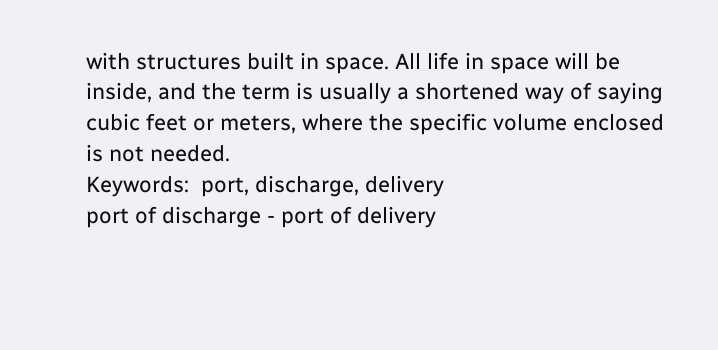with structures built in space. All life in space will be inside, and the term is usually a shortened way of saying cubic feet or meters, where the specific volume enclosed is not needed.
Keywords:  port, discharge, delivery
port of discharge - port of delivery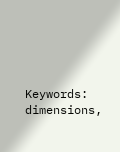Keywords:  dimensions,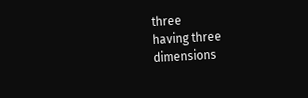three
having three dimensions